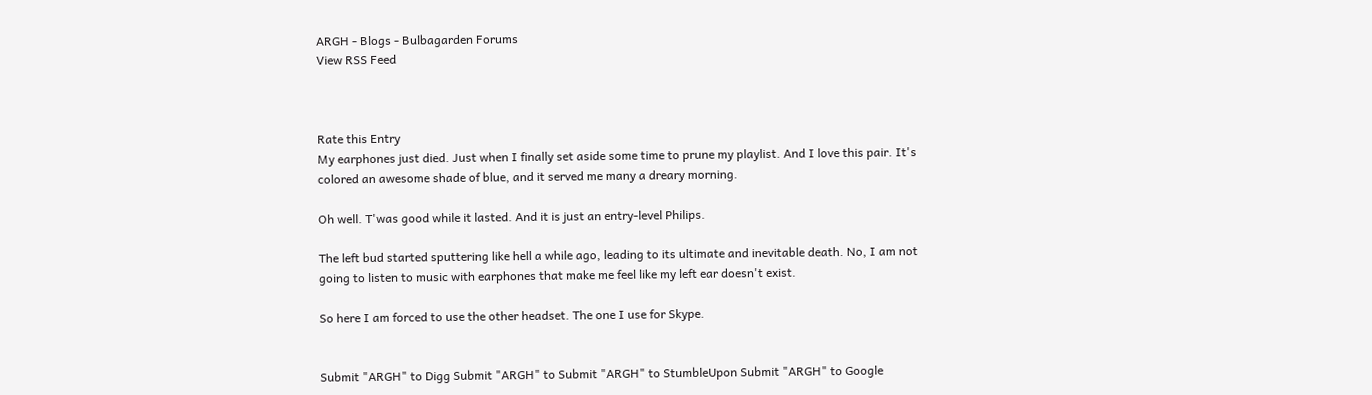ARGH - Blogs - Bulbagarden Forums
View RSS Feed



Rate this Entry
My earphones just died. Just when I finally set aside some time to prune my playlist. And I love this pair. It's colored an awesome shade of blue, and it served me many a dreary morning.

Oh well. T'was good while it lasted. And it is just an entry-level Philips.

The left bud started sputtering like hell a while ago, leading to its ultimate and inevitable death. No, I am not going to listen to music with earphones that make me feel like my left ear doesn't exist.

So here I am forced to use the other headset. The one I use for Skype.


Submit "ARGH" to Digg Submit "ARGH" to Submit "ARGH" to StumbleUpon Submit "ARGH" to Google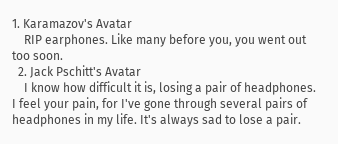1. Karamazov's Avatar
    RIP earphones. Like many before you, you went out too soon.
  2. Jack Pschitt's Avatar
    I know how difficult it is, losing a pair of headphones. I feel your pain, for I've gone through several pairs of headphones in my life. It's always sad to lose a pair.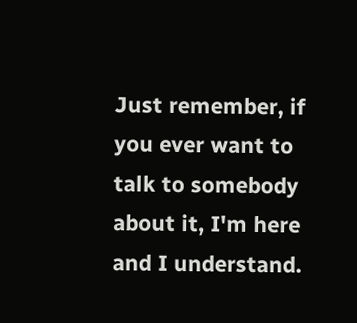Just remember, if you ever want to talk to somebody about it, I'm here and I understand.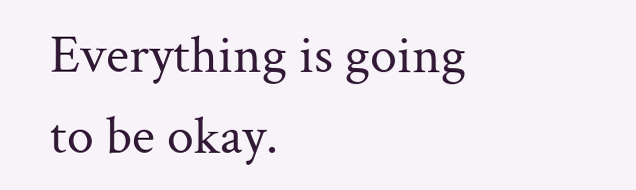Everything is going to be okay.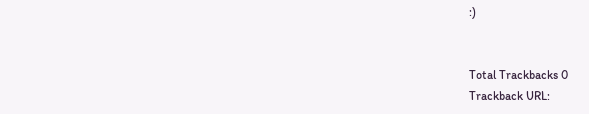:)


Total Trackbacks 0
Trackback URL: